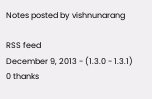Notes posted by vishnunarang

RSS feed
December 9, 2013 - (1.3.0 - 1.3.1)
0 thanks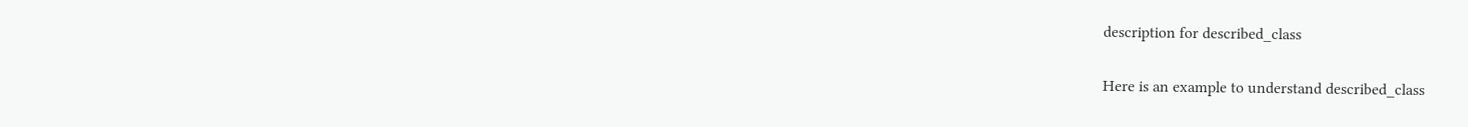description for described_class

Here is an example to understand described_class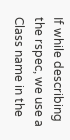If while describing the rspec, we use a Class name in the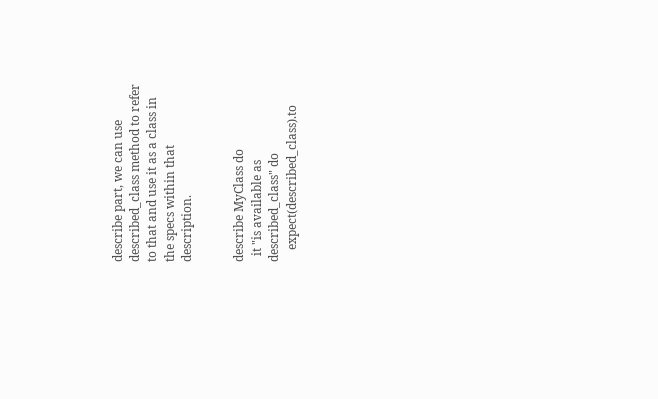describe part, we can use described_class method to refer to that and use it as a class in the specs within that description.


describe MyClass do
  it "is available as described_class" do
    expect(described_class).to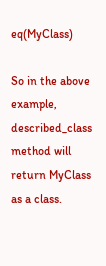eq(MyClass)

So in the above example, described_class method will return MyClass as a class.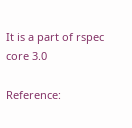It is a part of rspec core 3.0

Reference: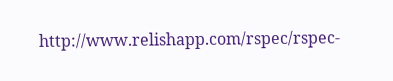http://www.relishapp.com/rspec/rspec-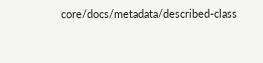core/docs/metadata/described-class